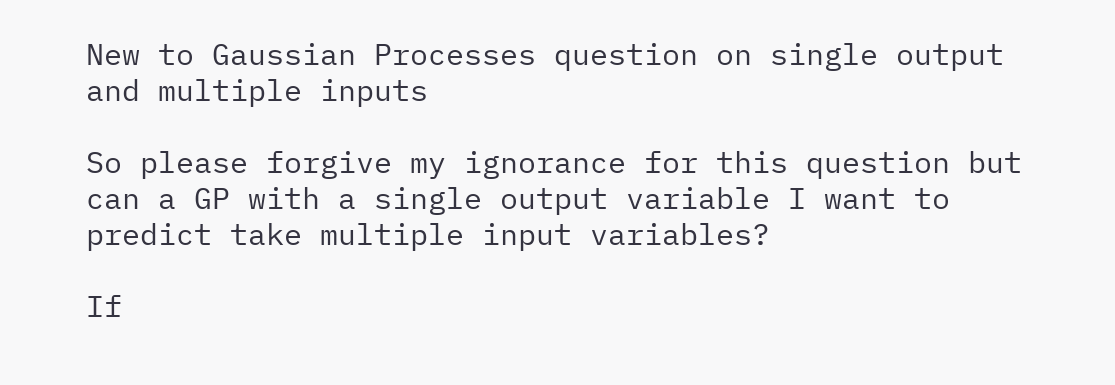New to Gaussian Processes question on single output and multiple inputs

So please forgive my ignorance for this question but can a GP with a single output variable I want to predict take multiple input variables?

If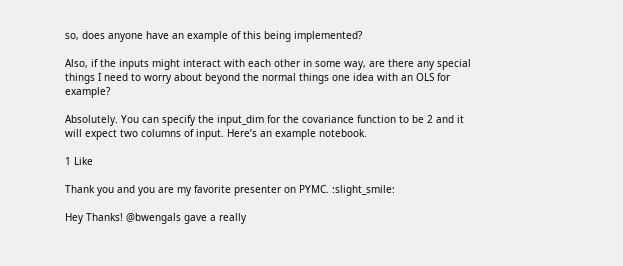so, does anyone have an example of this being implemented?

Also, if the inputs might interact with each other in some way, are there any special things I need to worry about beyond the normal things one idea with an OLS for example?

Absolutely. You can specify the input_dim for the covariance function to be 2 and it will expect two columns of input. Here’s an example notebook.

1 Like

Thank you and you are my favorite presenter on PYMC. :slight_smile:

Hey Thanks! @bwengals gave a really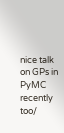nice talk on GPs in PyMC recently too/